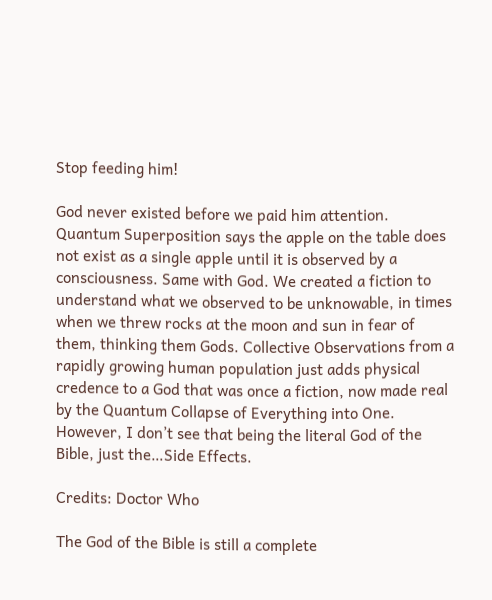Stop feeding him!

God never existed before we paid him attention. Quantum Superposition says the apple on the table does not exist as a single apple until it is observed by a consciousness. Same with God. We created a fiction to understand what we observed to be unknowable, in times when we threw rocks at the moon and sun in fear of them, thinking them Gods. Collective Observations from a rapidly growing human population just adds physical credence to a God that was once a fiction, now made real by the Quantum Collapse of Everything into One. However, I don’t see that being the literal God of the Bible, just the…Side Effects.

Credits: Doctor Who

The God of the Bible is still a complete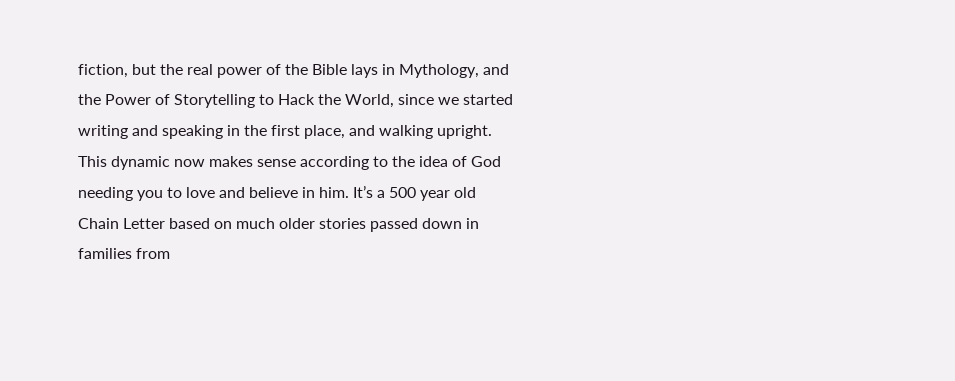fiction, but the real power of the Bible lays in Mythology, and the Power of Storytelling to Hack the World, since we started writing and speaking in the first place, and walking upright. This dynamic now makes sense according to the idea of God needing you to love and believe in him. It’s a 500 year old Chain Letter based on much older stories passed down in families from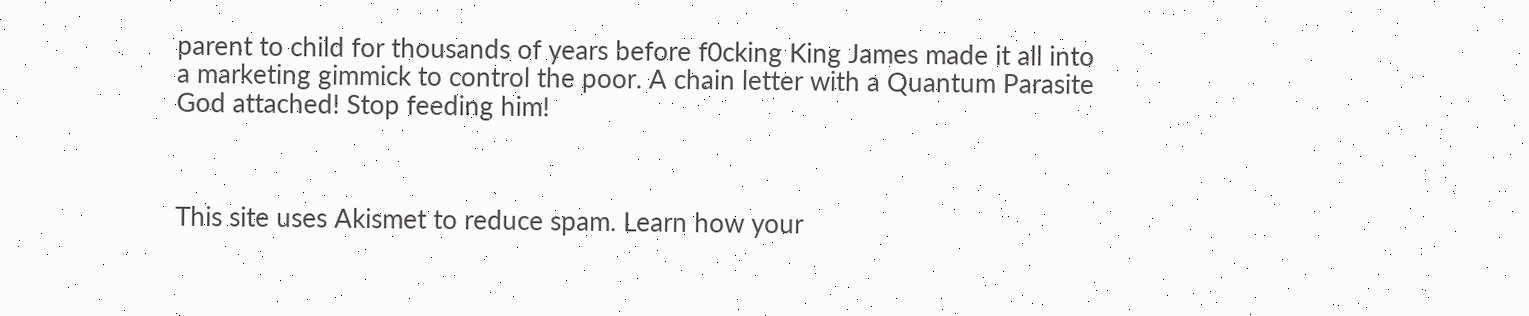parent to child for thousands of years before f0cking King James made it all into a marketing gimmick to control the poor. A chain letter with a Quantum Parasite God attached! Stop feeding him!



This site uses Akismet to reduce spam. Learn how your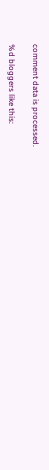comment data is processed.

%d bloggers like this: